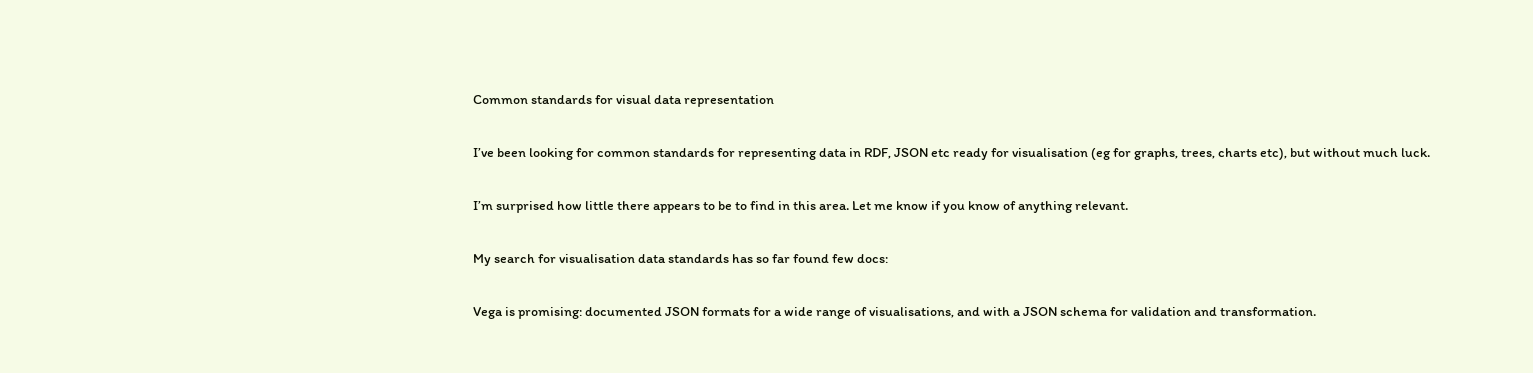Common standards for visual data representation

I’ve been looking for common standards for representing data in RDF, JSON etc ready for visualisation (eg for graphs, trees, charts etc), but without much luck.

I’m surprised how little there appears to be to find in this area. Let me know if you know of anything relevant.

My search for visualisation data standards has so far found few docs:

Vega is promising: documented JSON formats for a wide range of visualisations, and with a JSON schema for validation and transformation.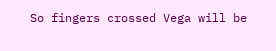So fingers crossed Vega will be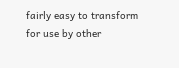fairly easy to transform for use by other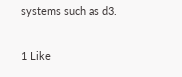systems such as d3.

1 Like